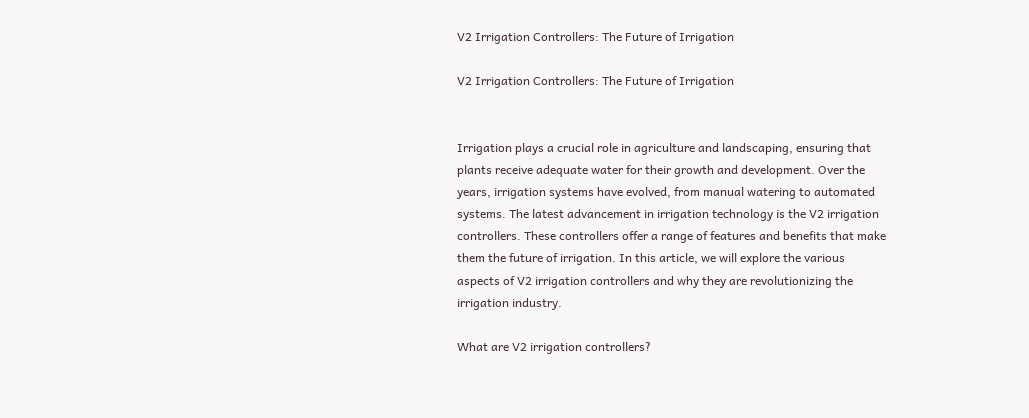V2 Irrigation Controllers: The Future of Irrigation

V2 Irrigation Controllers: The Future of Irrigation


Irrigation plays a crucial role in agriculture and landscaping, ensuring that plants receive adequate water for their growth and development. Over the years, irrigation systems have evolved, from manual watering to automated systems. The latest advancement in irrigation technology is the V2 irrigation controllers. These controllers offer a range of features and benefits that make them the future of irrigation. In this article, we will explore the various aspects of V2 irrigation controllers and why they are revolutionizing the irrigation industry.

What are V2 irrigation controllers?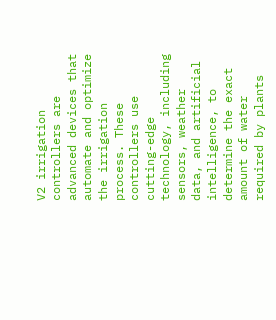V2 irrigation controllers are advanced devices that automate and optimize the irrigation process. These controllers use cutting-edge technology, including sensors, weather data, and artificial intelligence, to determine the exact amount of water required by plants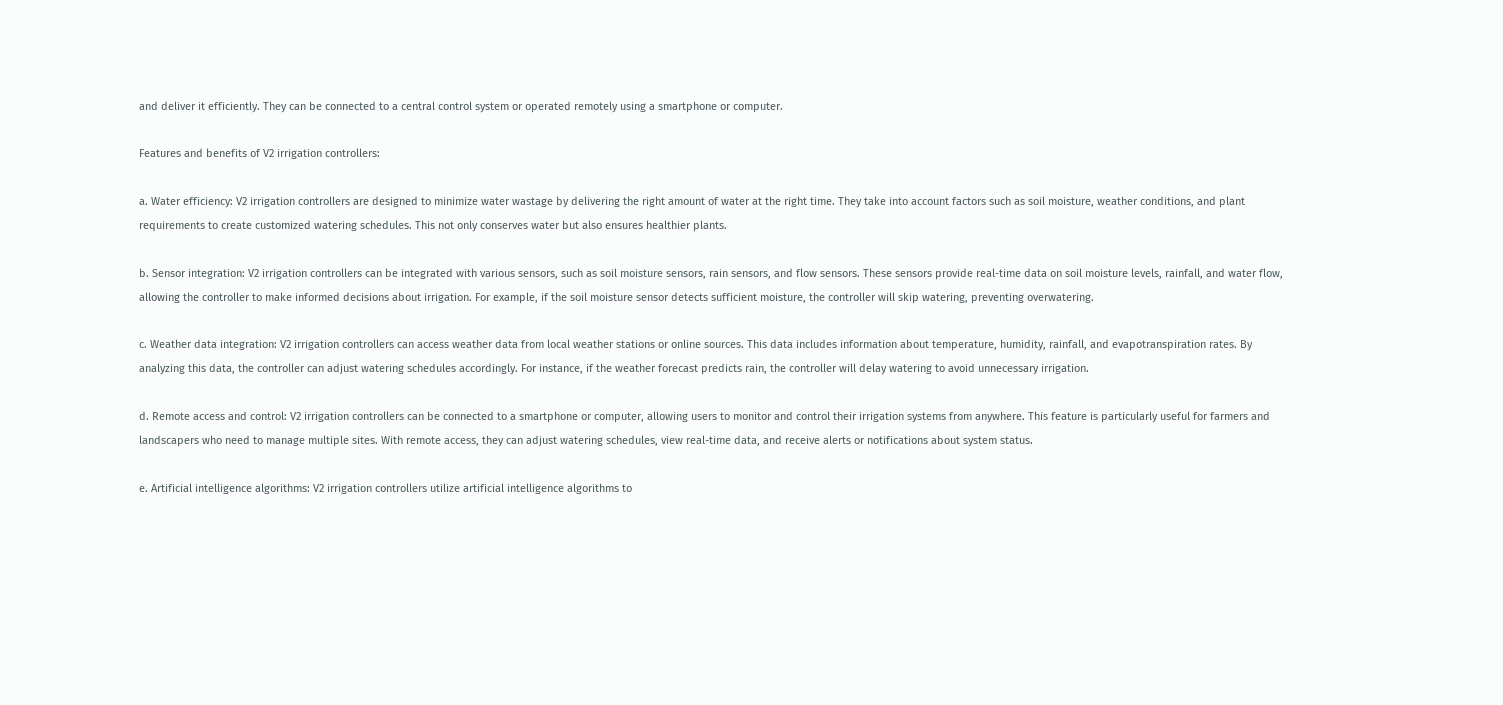and deliver it efficiently. They can be connected to a central control system or operated remotely using a smartphone or computer.

Features and benefits of V2 irrigation controllers:

a. Water efficiency: V2 irrigation controllers are designed to minimize water wastage by delivering the right amount of water at the right time. They take into account factors such as soil moisture, weather conditions, and plant requirements to create customized watering schedules. This not only conserves water but also ensures healthier plants.

b. Sensor integration: V2 irrigation controllers can be integrated with various sensors, such as soil moisture sensors, rain sensors, and flow sensors. These sensors provide real-time data on soil moisture levels, rainfall, and water flow, allowing the controller to make informed decisions about irrigation. For example, if the soil moisture sensor detects sufficient moisture, the controller will skip watering, preventing overwatering.

c. Weather data integration: V2 irrigation controllers can access weather data from local weather stations or online sources. This data includes information about temperature, humidity, rainfall, and evapotranspiration rates. By analyzing this data, the controller can adjust watering schedules accordingly. For instance, if the weather forecast predicts rain, the controller will delay watering to avoid unnecessary irrigation.

d. Remote access and control: V2 irrigation controllers can be connected to a smartphone or computer, allowing users to monitor and control their irrigation systems from anywhere. This feature is particularly useful for farmers and landscapers who need to manage multiple sites. With remote access, they can adjust watering schedules, view real-time data, and receive alerts or notifications about system status.

e. Artificial intelligence algorithms: V2 irrigation controllers utilize artificial intelligence algorithms to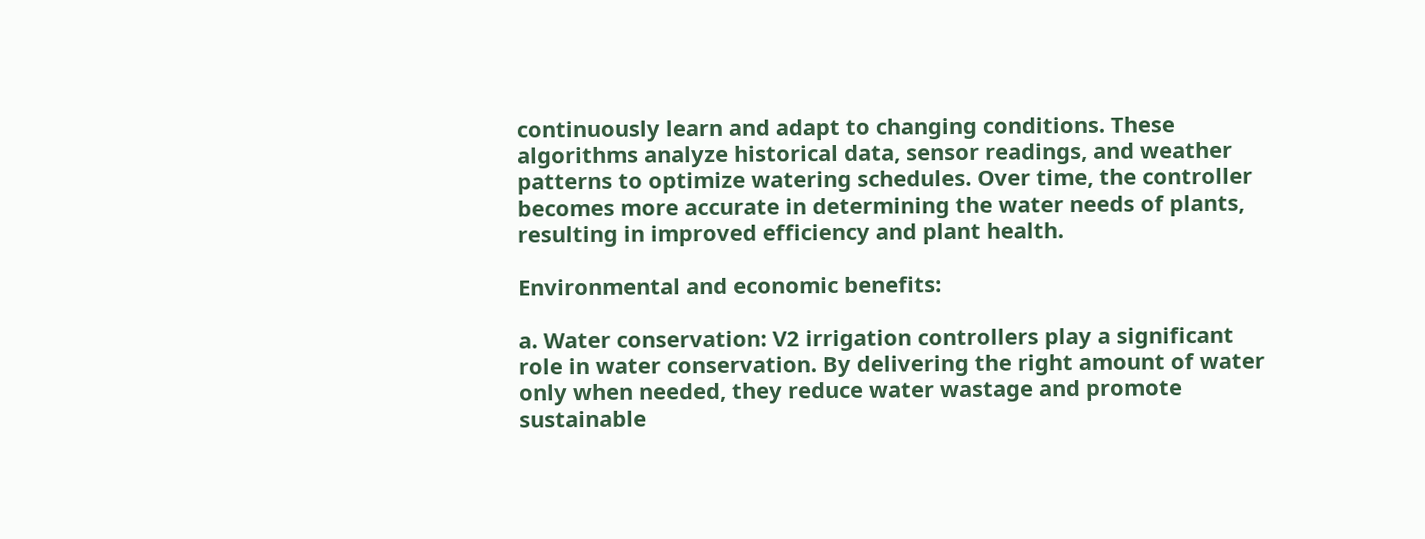continuously learn and adapt to changing conditions. These algorithms analyze historical data, sensor readings, and weather patterns to optimize watering schedules. Over time, the controller becomes more accurate in determining the water needs of plants, resulting in improved efficiency and plant health.

Environmental and economic benefits:

a. Water conservation: V2 irrigation controllers play a significant role in water conservation. By delivering the right amount of water only when needed, they reduce water wastage and promote sustainable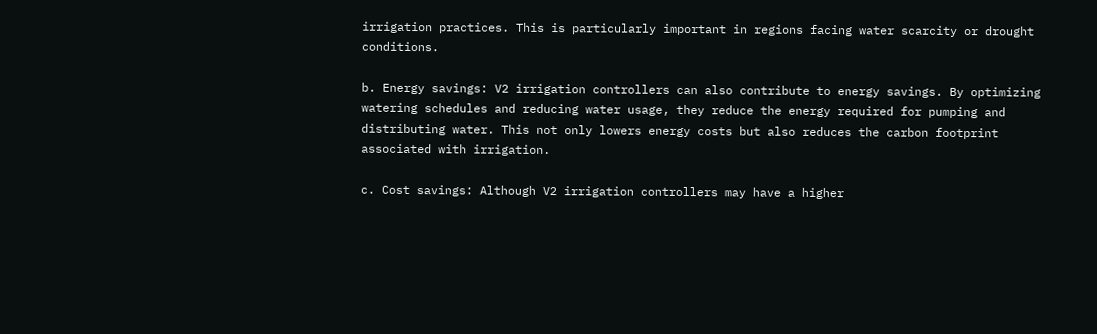irrigation practices. This is particularly important in regions facing water scarcity or drought conditions.

b. Energy savings: V2 irrigation controllers can also contribute to energy savings. By optimizing watering schedules and reducing water usage, they reduce the energy required for pumping and distributing water. This not only lowers energy costs but also reduces the carbon footprint associated with irrigation.

c. Cost savings: Although V2 irrigation controllers may have a higher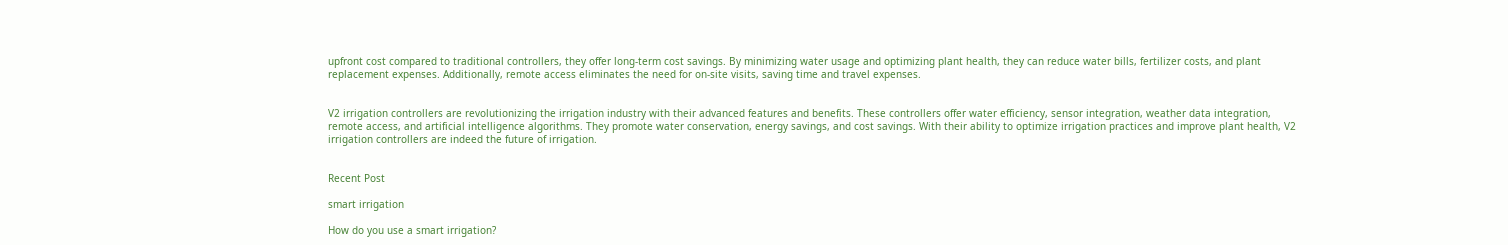upfront cost compared to traditional controllers, they offer long-term cost savings. By minimizing water usage and optimizing plant health, they can reduce water bills, fertilizer costs, and plant replacement expenses. Additionally, remote access eliminates the need for on-site visits, saving time and travel expenses.


V2 irrigation controllers are revolutionizing the irrigation industry with their advanced features and benefits. These controllers offer water efficiency, sensor integration, weather data integration, remote access, and artificial intelligence algorithms. They promote water conservation, energy savings, and cost savings. With their ability to optimize irrigation practices and improve plant health, V2 irrigation controllers are indeed the future of irrigation.


Recent Post

smart irrigation

How do you use a smart irrigation?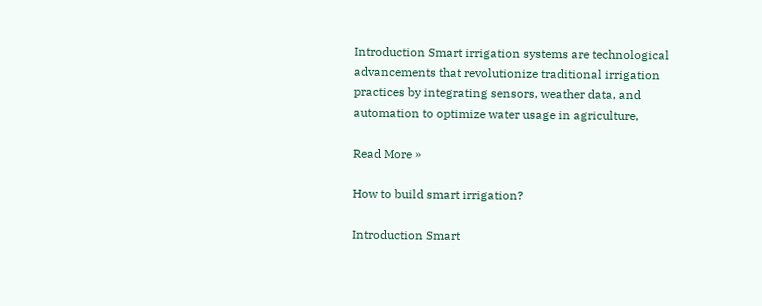Introduction Smart irrigation systems are technological advancements that revolutionize traditional irrigation practices by integrating sensors, weather data, and automation to optimize water usage in agriculture,

Read More »

How to build smart irrigation?

Introduction Smart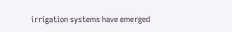irrigation systems have emerged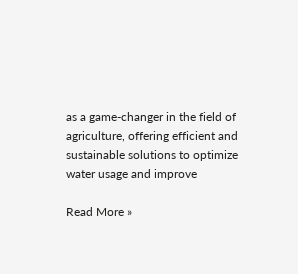as a game-changer in the field of agriculture, offering efficient and sustainable solutions to optimize water usage and improve

Read More »